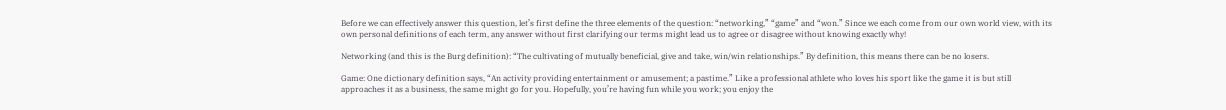Before we can effectively answer this question, let’s first define the three elements of the question: “networking,” “game” and “won.” Since we each come from our own world view, with its own personal definitions of each term, any answer without first clarifying our terms might lead us to agree or disagree without knowing exactly why!

Networking (and this is the Burg definition): “The cultivating of mutually beneficial, give and take, win/win relationships.” By definition, this means there can be no losers.

Game: One dictionary definition says, “An activity providing entertainment or amusement; a pastime.” Like a professional athlete who loves his sport like the game it is but still approaches it as a business, the same might go for you. Hopefully, you’re having fun while you work; you enjoy the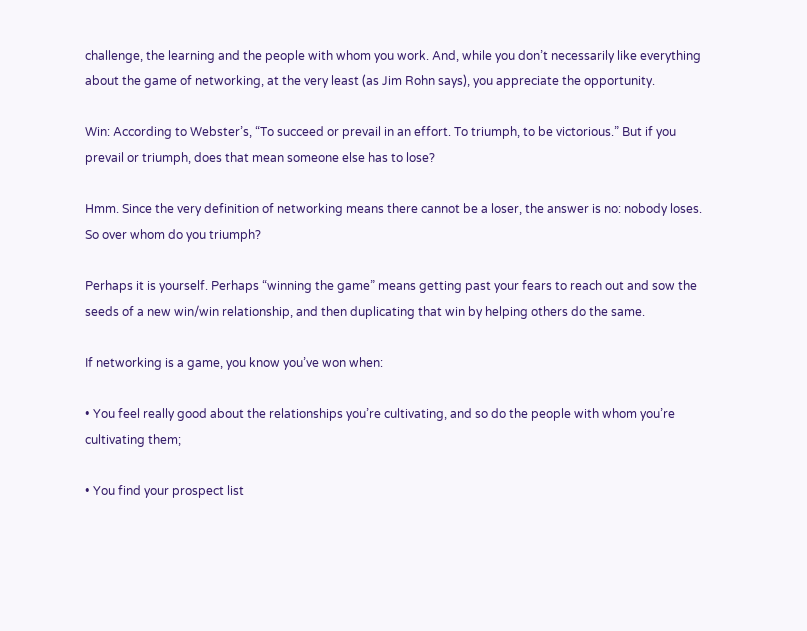challenge, the learning and the people with whom you work. And, while you don’t necessarily like everything about the game of networking, at the very least (as Jim Rohn says), you appreciate the opportunity.

Win: According to Webster’s, “To succeed or prevail in an effort. To triumph, to be victorious.” But if you prevail or triumph, does that mean someone else has to lose?

Hmm. Since the very definition of networking means there cannot be a loser, the answer is no: nobody loses. So over whom do you triumph?

Perhaps it is yourself. Perhaps “winning the game” means getting past your fears to reach out and sow the seeds of a new win/win relationship, and then duplicating that win by helping others do the same.

If networking is a game, you know you’ve won when:

• You feel really good about the relationships you’re cultivating, and so do the people with whom you’re cultivating them;

• You find your prospect list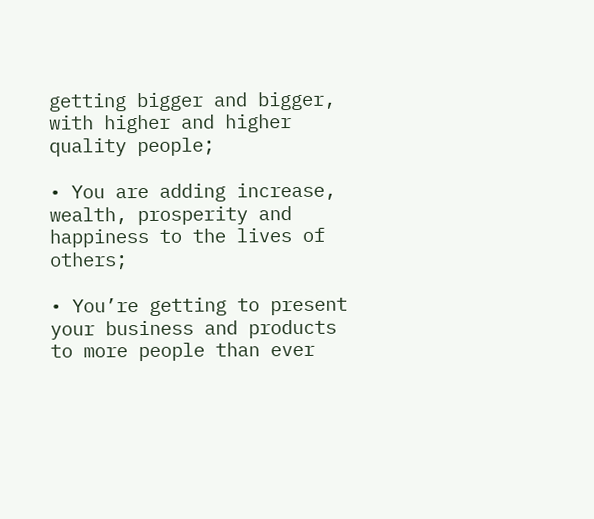getting bigger and bigger, with higher and higher quality people;

• You are adding increase, wealth, prosperity and happiness to the lives of others;

• You’re getting to present your business and products to more people than ever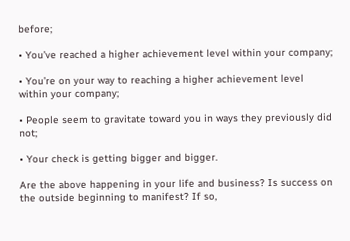before;

• You’ve reached a higher achievement level within your company;

• You’re on your way to reaching a higher achievement level within your company;

• People seem to gravitate toward you in ways they previously did not;

• Your check is getting bigger and bigger.

Are the above happening in your life and business? Is success on the outside beginning to manifest? If so,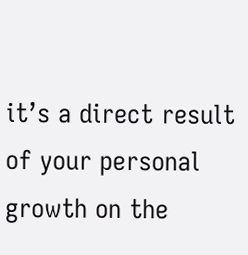it’s a direct result of your personal growth on the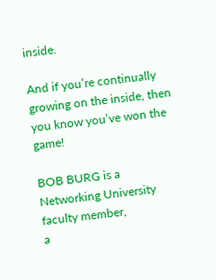inside.

And if you’re continually growing on the inside, then you know you’ve won the game!

BOB BURG is a Networking University faculty member,
a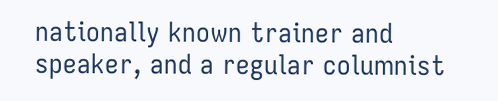nationally known trainer and speaker, and a regular columnist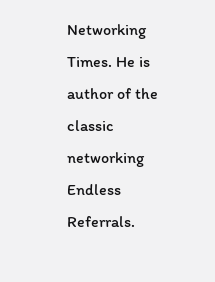Networking Times. He is author of the classic networking
Endless Referrals.